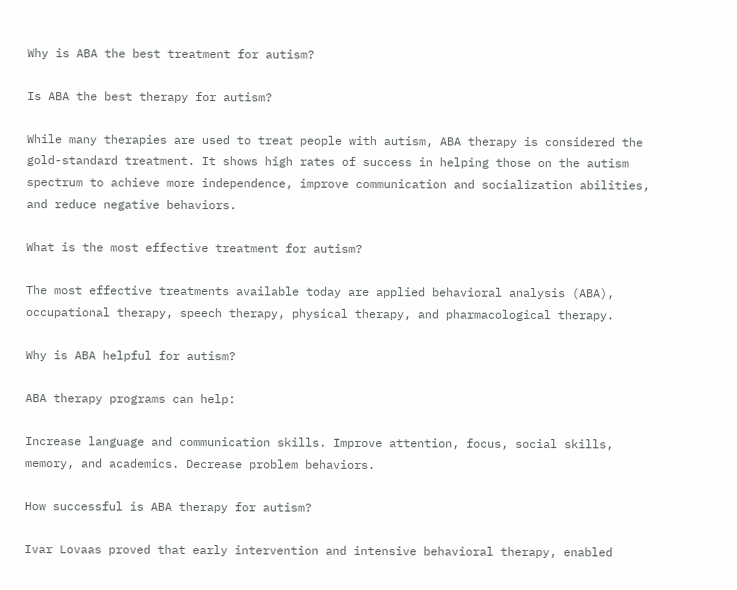Why is ABA the best treatment for autism?

Is ABA the best therapy for autism?

While many therapies are used to treat people with autism, ABA therapy is considered the gold-standard treatment. It shows high rates of success in helping those on the autism spectrum to achieve more independence, improve communication and socialization abilities, and reduce negative behaviors.

What is the most effective treatment for autism?

The most effective treatments available today are applied behavioral analysis (ABA), occupational therapy, speech therapy, physical therapy, and pharmacological therapy.

Why is ABA helpful for autism?

ABA therapy programs can help:

Increase language and communication skills. Improve attention, focus, social skills, memory, and academics. Decrease problem behaviors.

How successful is ABA therapy for autism?

Ivar Lovaas proved that early intervention and intensive behavioral therapy, enabled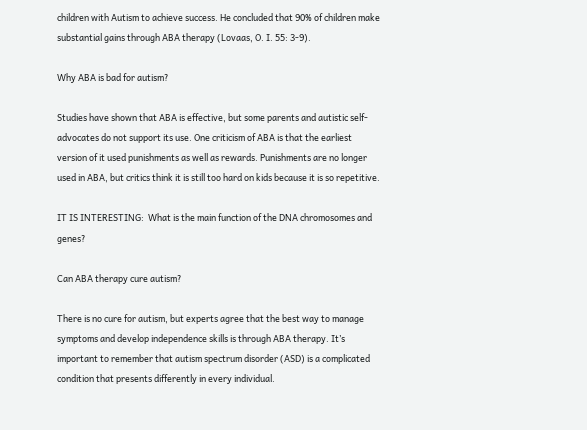children with Autism to achieve success. He concluded that 90% of children make substantial gains through ABA therapy (Lovaas, O. I. 55: 3-9).

Why ABA is bad for autism?

Studies have shown that ABA is effective, but some parents and autistic self-advocates do not support its use. One criticism of ABA is that the earliest version of it used punishments as well as rewards. Punishments are no longer used in ABA, but critics think it is still too hard on kids because it is so repetitive.

IT IS INTERESTING:  What is the main function of the DNA chromosomes and genes?

Can ABA therapy cure autism?

There is no cure for autism, but experts agree that the best way to manage symptoms and develop independence skills is through ABA therapy. It’s important to remember that autism spectrum disorder (ASD) is a complicated condition that presents differently in every individual.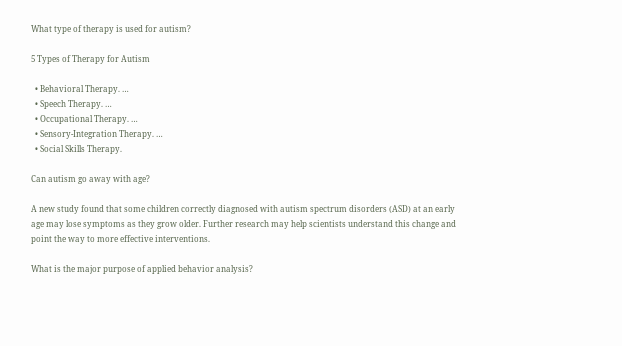What type of therapy is used for autism?

5 Types of Therapy for Autism

  • Behavioral Therapy. …
  • Speech Therapy. …
  • Occupational Therapy. …
  • Sensory-Integration Therapy. …
  • Social Skills Therapy.

Can autism go away with age?

A new study found that some children correctly diagnosed with autism spectrum disorders (ASD) at an early age may lose symptoms as they grow older. Further research may help scientists understand this change and point the way to more effective interventions.

What is the major purpose of applied behavior analysis?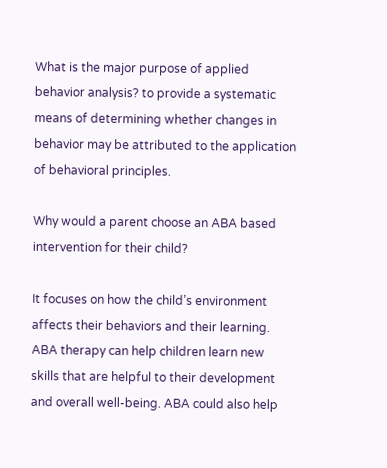What is the major purpose of applied behavior analysis? to provide a systematic means of determining whether changes in behavior may be attributed to the application of behavioral principles.

Why would a parent choose an ABA based intervention for their child?

It focuses on how the child’s environment affects their behaviors and their learning. ABA therapy can help children learn new skills that are helpful to their development and overall well-being. ABA could also help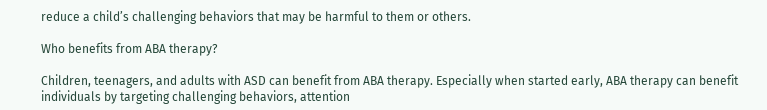reduce a child’s challenging behaviors that may be harmful to them or others.

Who benefits from ABA therapy?

Children, teenagers, and adults with ASD can benefit from ABA therapy. Especially when started early, ABA therapy can benefit individuals by targeting challenging behaviors, attention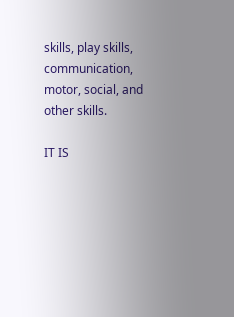skills, play skills, communication, motor, social, and other skills.

IT IS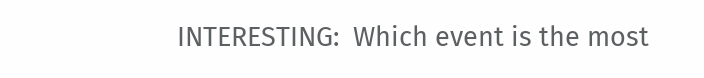INTERESTING:  Which event is the most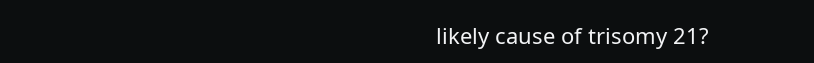likely cause of trisomy 21?